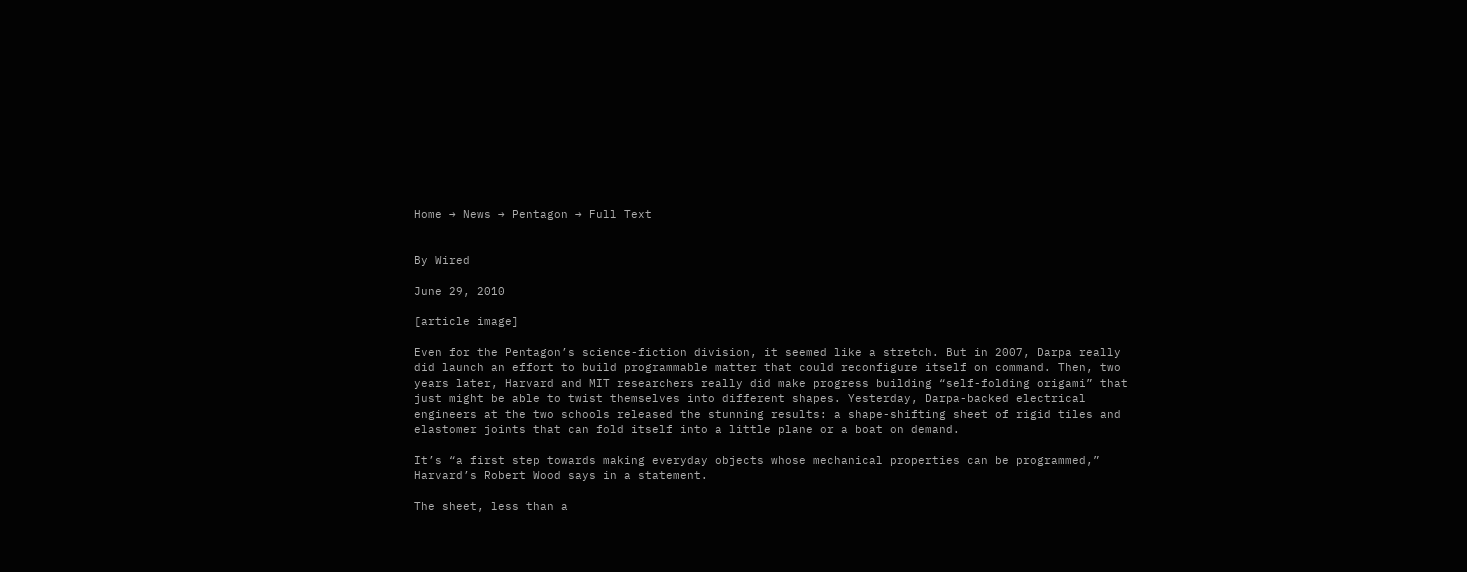Home → News → Pentagon → Full Text


By Wired

June 29, 2010

[article image]

Even for the Pentagon’s science-fiction division, it seemed like a stretch. But in 2007, Darpa really did launch an effort to build programmable matter that could reconfigure itself on command. Then, two years later, Harvard and MIT researchers really did make progress building “self-folding origami” that just might be able to twist themselves into different shapes. Yesterday, Darpa-backed electrical engineers at the two schools released the stunning results: a shape-shifting sheet of rigid tiles and elastomer joints that can fold itself into a little plane or a boat on demand.

It’s “a first step towards making everyday objects whose mechanical properties can be programmed,” Harvard’s Robert Wood says in a statement.

The sheet, less than a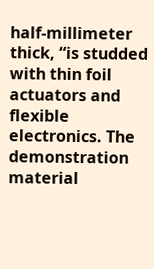half-millimeter thick, “is studded with thin foil actuators and flexible electronics. The demonstration material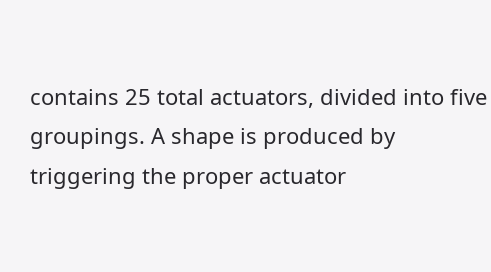contains 25 total actuators, divided into five groupings. A shape is produced by triggering the proper actuator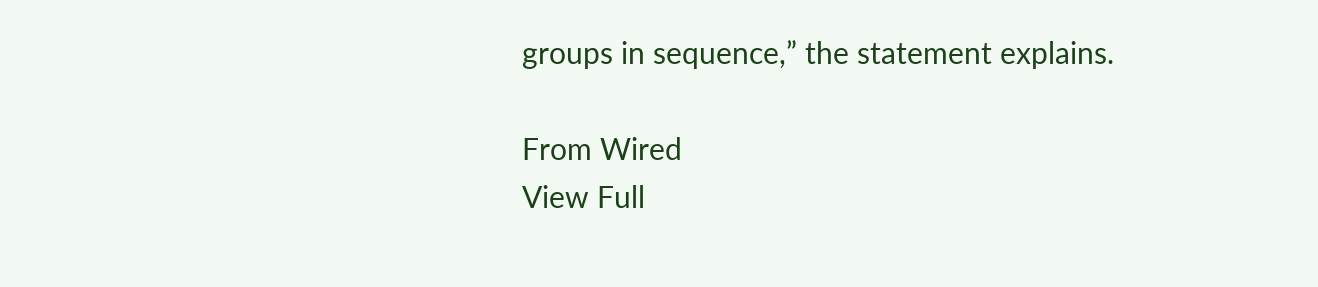groups in sequence,” the statement explains.

From Wired
View Full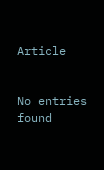Article


No entries found